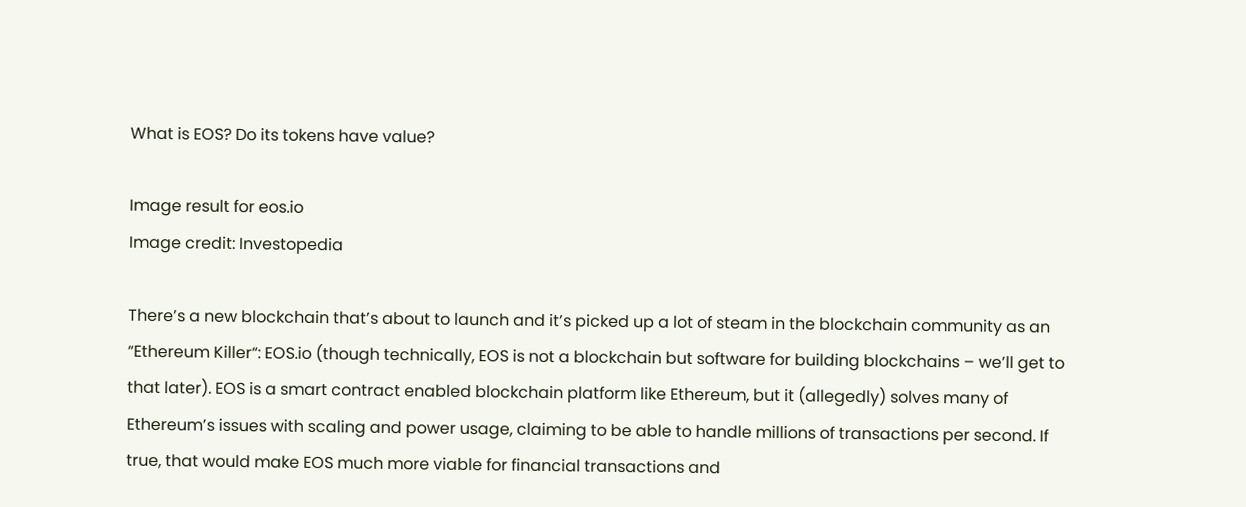What is EOS? Do its tokens have value?

Image result for eos.io
Image credit: Investopedia

There’s a new blockchain that’s about to launch and it’s picked up a lot of steam in the blockchain community as an “Ethereum Killer“: EOS.io (though technically, EOS is not a blockchain but software for building blockchains – we’ll get to that later). EOS is a smart contract enabled blockchain platform like Ethereum, but it (allegedly) solves many of Ethereum’s issues with scaling and power usage, claiming to be able to handle millions of transactions per second. If true, that would make EOS much more viable for financial transactions and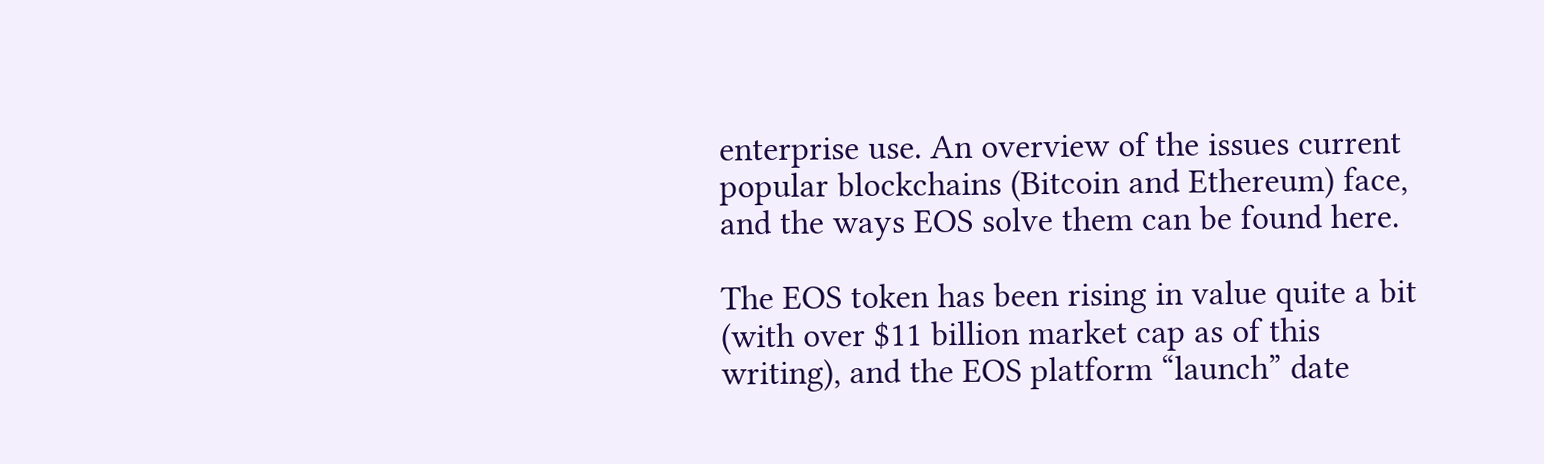enterprise use. An overview of the issues current popular blockchains (Bitcoin and Ethereum) face, and the ways EOS solve them can be found here.

The EOS token has been rising in value quite a bit (with over $11 billion market cap as of this writing), and the EOS platform “launch” date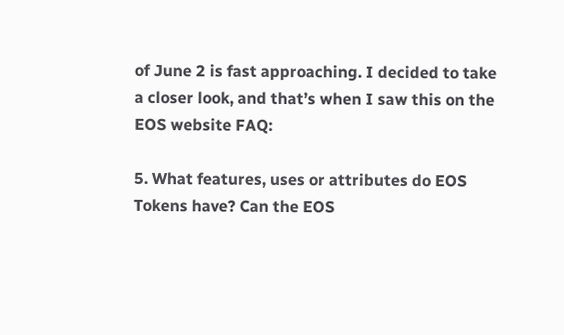of June 2 is fast approaching. I decided to take a closer look, and that’s when I saw this on the EOS website FAQ:

5. What features, uses or attributes do EOS Tokens have? Can the EOS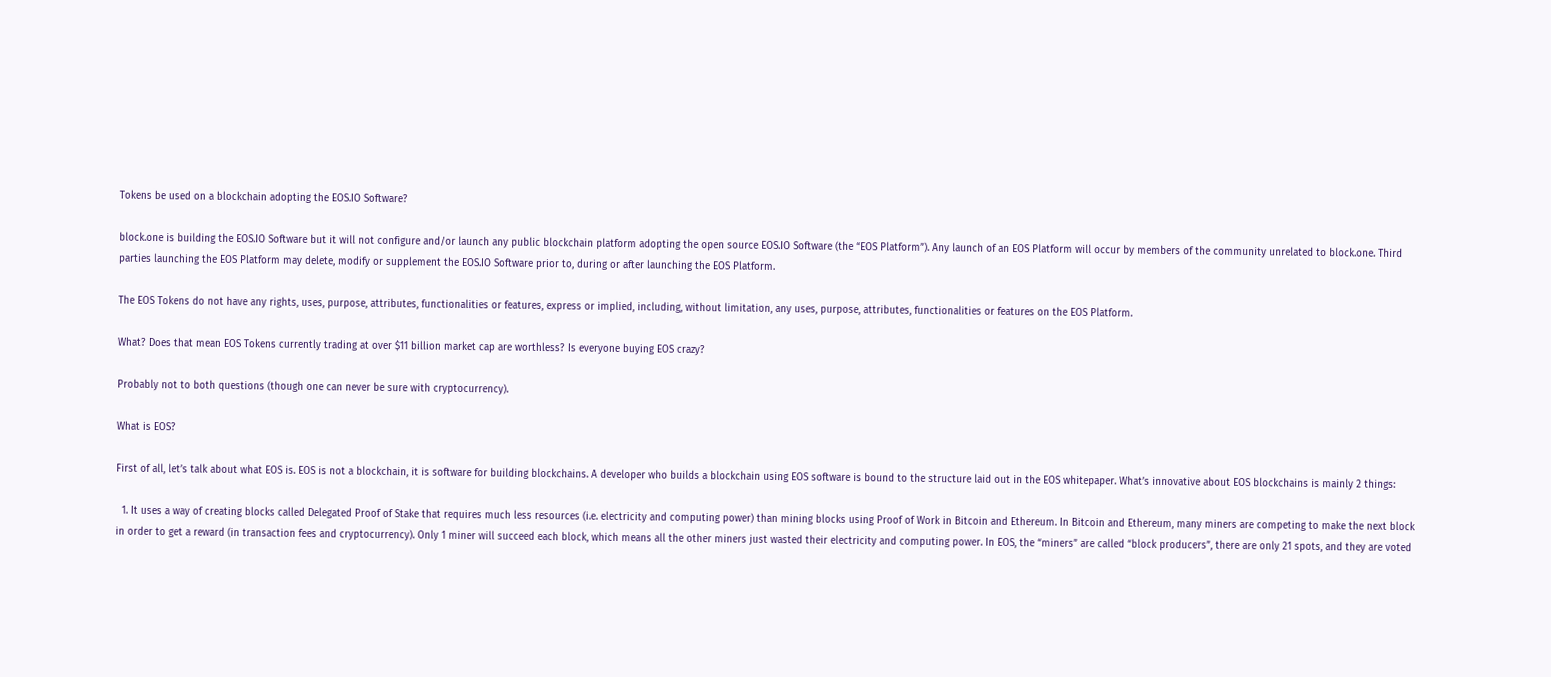Tokens be used on a blockchain adopting the EOS.IO Software?

block.one is building the EOS.IO Software but it will not configure and/or launch any public blockchain platform adopting the open source EOS.IO Software (the “EOS Platform”). Any launch of an EOS Platform will occur by members of the community unrelated to block.one. Third parties launching the EOS Platform may delete, modify or supplement the EOS.IO Software prior to, during or after launching the EOS Platform.

The EOS Tokens do not have any rights, uses, purpose, attributes, functionalities or features, express or implied, including, without limitation, any uses, purpose, attributes, functionalities or features on the EOS Platform.

What? Does that mean EOS Tokens currently trading at over $11 billion market cap are worthless? Is everyone buying EOS crazy?

Probably not to both questions (though one can never be sure with cryptocurrency).

What is EOS?

First of all, let’s talk about what EOS is. EOS is not a blockchain, it is software for building blockchains. A developer who builds a blockchain using EOS software is bound to the structure laid out in the EOS whitepaper. What’s innovative about EOS blockchains is mainly 2 things:

  1. It uses a way of creating blocks called Delegated Proof of Stake that requires much less resources (i.e. electricity and computing power) than mining blocks using Proof of Work in Bitcoin and Ethereum. In Bitcoin and Ethereum, many miners are competing to make the next block in order to get a reward (in transaction fees and cryptocurrency). Only 1 miner will succeed each block, which means all the other miners just wasted their electricity and computing power. In EOS, the “miners” are called “block producers”, there are only 21 spots, and they are voted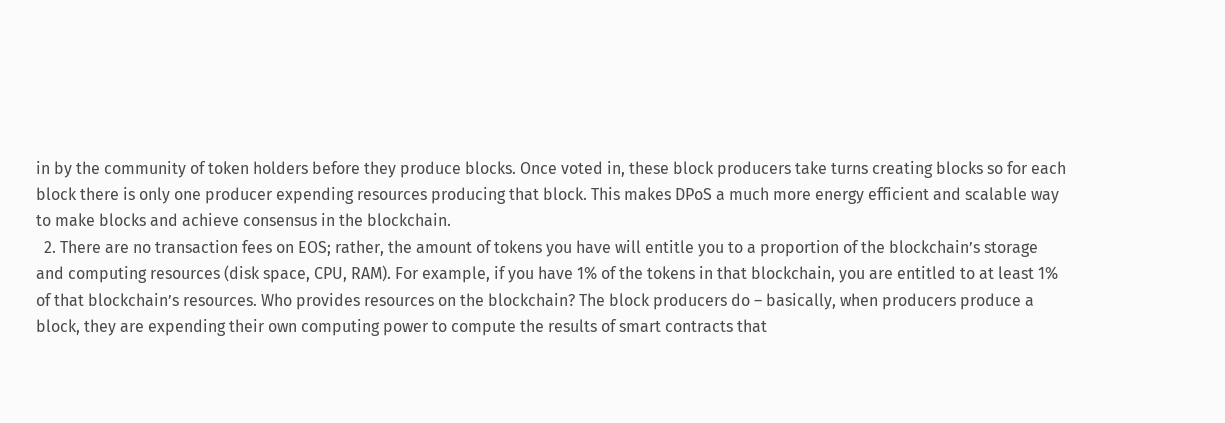in by the community of token holders before they produce blocks. Once voted in, these block producers take turns creating blocks so for each block there is only one producer expending resources producing that block. This makes DPoS a much more energy efficient and scalable way to make blocks and achieve consensus in the blockchain.
  2. There are no transaction fees on EOS; rather, the amount of tokens you have will entitle you to a proportion of the blockchain’s storage and computing resources (disk space, CPU, RAM). For example, if you have 1% of the tokens in that blockchain, you are entitled to at least 1% of that blockchain’s resources. Who provides resources on the blockchain? The block producers do – basically, when producers produce a block, they are expending their own computing power to compute the results of smart contracts that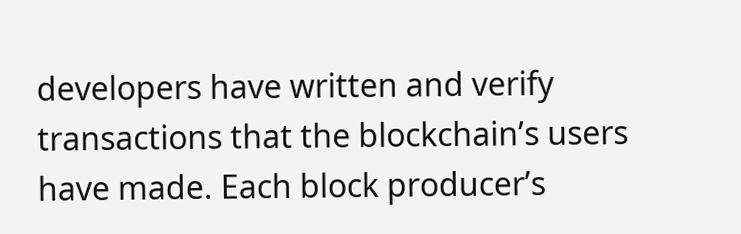developers have written and verify transactions that the blockchain’s users have made. Each block producer’s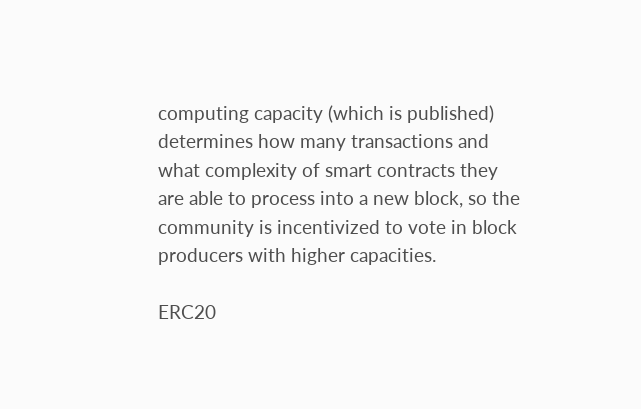computing capacity (which is published) determines how many transactions and what complexity of smart contracts they are able to process into a new block, so the community is incentivized to vote in block producers with higher capacities.

ERC20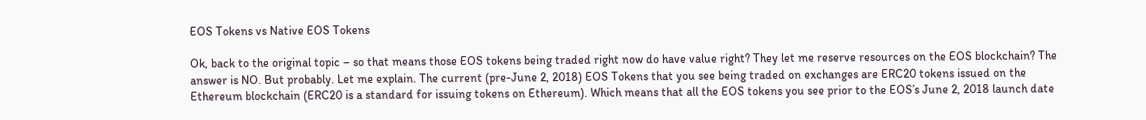EOS Tokens vs Native EOS Tokens

Ok, back to the original topic – so that means those EOS tokens being traded right now do have value right? They let me reserve resources on the EOS blockchain? The answer is NO. But probably. Let me explain. The current (pre-June 2, 2018) EOS Tokens that you see being traded on exchanges are ERC20 tokens issued on the Ethereum blockchain (ERC20 is a standard for issuing tokens on Ethereum). Which means that all the EOS tokens you see prior to the EOS’s June 2, 2018 launch date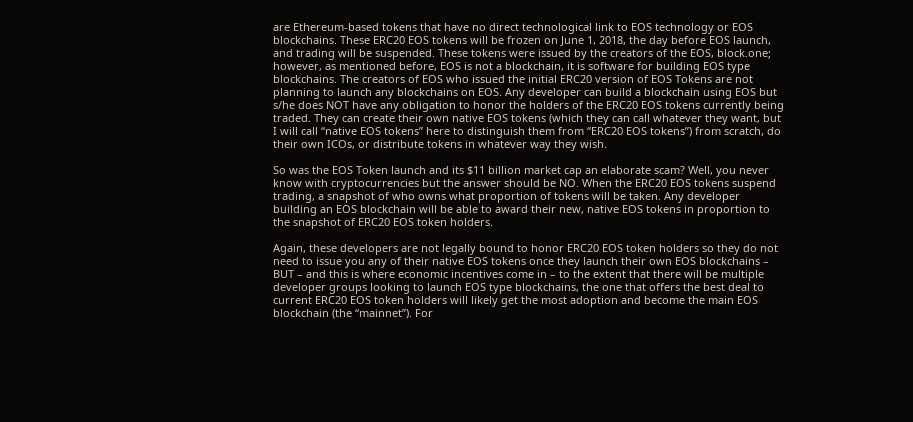are Ethereum-based tokens that have no direct technological link to EOS technology or EOS blockchains. These ERC20 EOS tokens will be frozen on June 1, 2018, the day before EOS launch, and trading will be suspended. These tokens were issued by the creators of the EOS, block.one; however, as mentioned before, EOS is not a blockchain, it is software for building EOS type blockchains. The creators of EOS who issued the initial ERC20 version of EOS Tokens are not planning to launch any blockchains on EOS. Any developer can build a blockchain using EOS but s/he does NOT have any obligation to honor the holders of the ERC20 EOS tokens currently being traded. They can create their own native EOS tokens (which they can call whatever they want, but I will call “native EOS tokens” here to distinguish them from “ERC20 EOS tokens”) from scratch, do their own ICOs, or distribute tokens in whatever way they wish.

So was the EOS Token launch and its $11 billion market cap an elaborate scam? Well, you never know with cryptocurrencies but the answer should be NO. When the ERC20 EOS tokens suspend trading, a snapshot of who owns what proportion of tokens will be taken. Any developer building an EOS blockchain will be able to award their new, native EOS tokens in proportion to the snapshot of ERC20 EOS token holders.

Again, these developers are not legally bound to honor ERC20 EOS token holders so they do not need to issue you any of their native EOS tokens once they launch their own EOS blockchains – BUT – and this is where economic incentives come in – to the extent that there will be multiple developer groups looking to launch EOS type blockchains, the one that offers the best deal to current ERC20 EOS token holders will likely get the most adoption and become the main EOS blockchain (the “mainnet”). For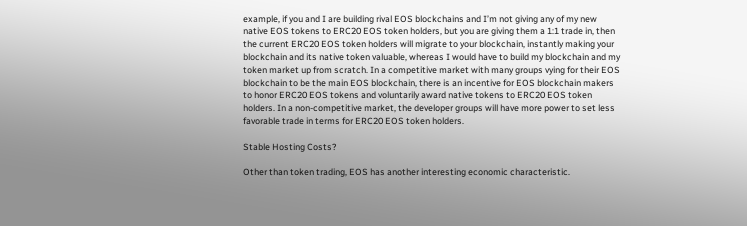example, if you and I are building rival EOS blockchains and I’m not giving any of my new native EOS tokens to ERC20 EOS token holders, but you are giving them a 1:1 trade in, then the current ERC20 EOS token holders will migrate to your blockchain, instantly making your blockchain and its native token valuable, whereas I would have to build my blockchain and my token market up from scratch. In a competitive market with many groups vying for their EOS blockchain to be the main EOS blockchain, there is an incentive for EOS blockchain makers to honor ERC20 EOS tokens and voluntarily award native tokens to ERC20 EOS token holders. In a non-competitive market, the developer groups will have more power to set less favorable trade in terms for ERC20 EOS token holders.

Stable Hosting Costs?

Other than token trading, EOS has another interesting economic characteristic.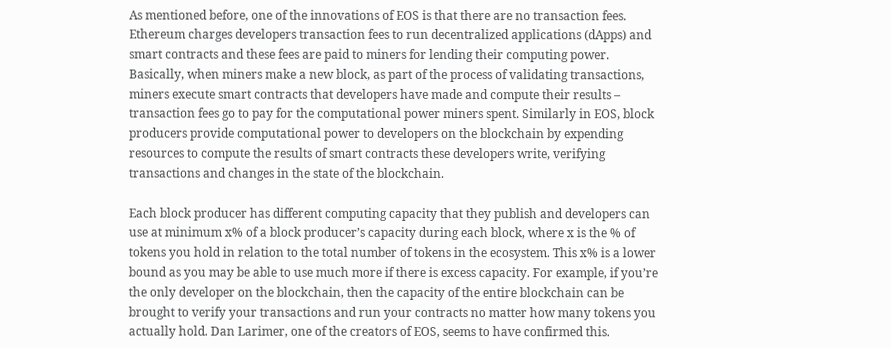As mentioned before, one of the innovations of EOS is that there are no transaction fees. Ethereum charges developers transaction fees to run decentralized applications (dApps) and smart contracts and these fees are paid to miners for lending their computing power. Basically, when miners make a new block, as part of the process of validating transactions, miners execute smart contracts that developers have made and compute their results – transaction fees go to pay for the computational power miners spent. Similarly in EOS, block producers provide computational power to developers on the blockchain by expending resources to compute the results of smart contracts these developers write, verifying transactions and changes in the state of the blockchain.

Each block producer has different computing capacity that they publish and developers can use at minimum x% of a block producer’s capacity during each block, where x is the % of tokens you hold in relation to the total number of tokens in the ecosystem. This x% is a lower bound as you may be able to use much more if there is excess capacity. For example, if you’re the only developer on the blockchain, then the capacity of the entire blockchain can be brought to verify your transactions and run your contracts no matter how many tokens you actually hold. Dan Larimer, one of the creators of EOS, seems to have confirmed this.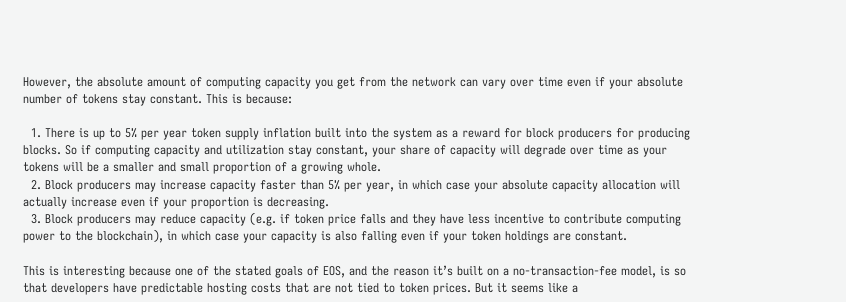However, the absolute amount of computing capacity you get from the network can vary over time even if your absolute number of tokens stay constant. This is because:

  1. There is up to 5% per year token supply inflation built into the system as a reward for block producers for producing blocks. So if computing capacity and utilization stay constant, your share of capacity will degrade over time as your tokens will be a smaller and small proportion of a growing whole.
  2. Block producers may increase capacity faster than 5% per year, in which case your absolute capacity allocation will actually increase even if your proportion is decreasing.
  3. Block producers may reduce capacity (e.g. if token price falls and they have less incentive to contribute computing power to the blockchain), in which case your capacity is also falling even if your token holdings are constant.

This is interesting because one of the stated goals of EOS, and the reason it’s built on a no-transaction-fee model, is so that developers have predictable hosting costs that are not tied to token prices. But it seems like a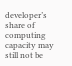developer’s share of computing capacity may still not be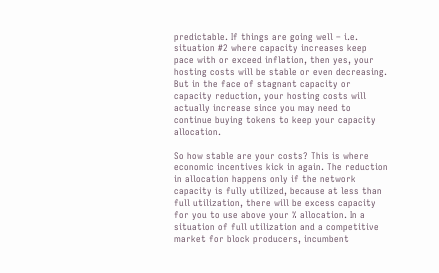predictable. If things are going well – i.e. situation #2 where capacity increases keep pace with or exceed inflation, then yes, your hosting costs will be stable or even decreasing. But in the face of stagnant capacity or capacity reduction, your hosting costs will actually increase since you may need to continue buying tokens to keep your capacity allocation.

So how stable are your costs? This is where economic incentives kick in again. The reduction in allocation happens only if the network capacity is fully utilized, because at less than full utilization, there will be excess capacity for you to use above your % allocation. In a situation of full utilization and a competitive market for block producers, incumbent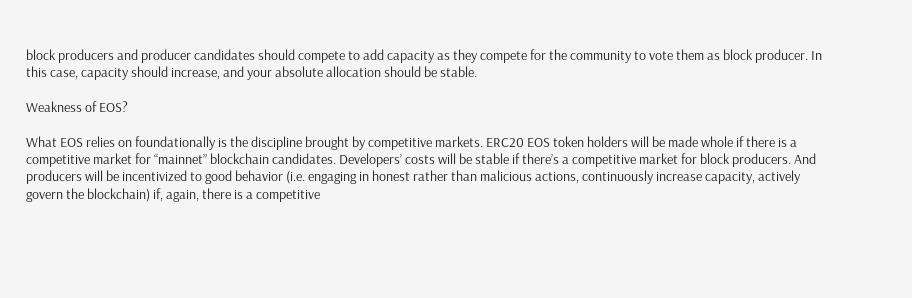block producers and producer candidates should compete to add capacity as they compete for the community to vote them as block producer. In this case, capacity should increase, and your absolute allocation should be stable.

Weakness of EOS?

What EOS relies on foundationally is the discipline brought by competitive markets. ERC20 EOS token holders will be made whole if there is a competitive market for “mainnet” blockchain candidates. Developers’ costs will be stable if there’s a competitive market for block producers. And producers will be incentivized to good behavior (i.e. engaging in honest rather than malicious actions, continuously increase capacity, actively govern the blockchain) if, again, there is a competitive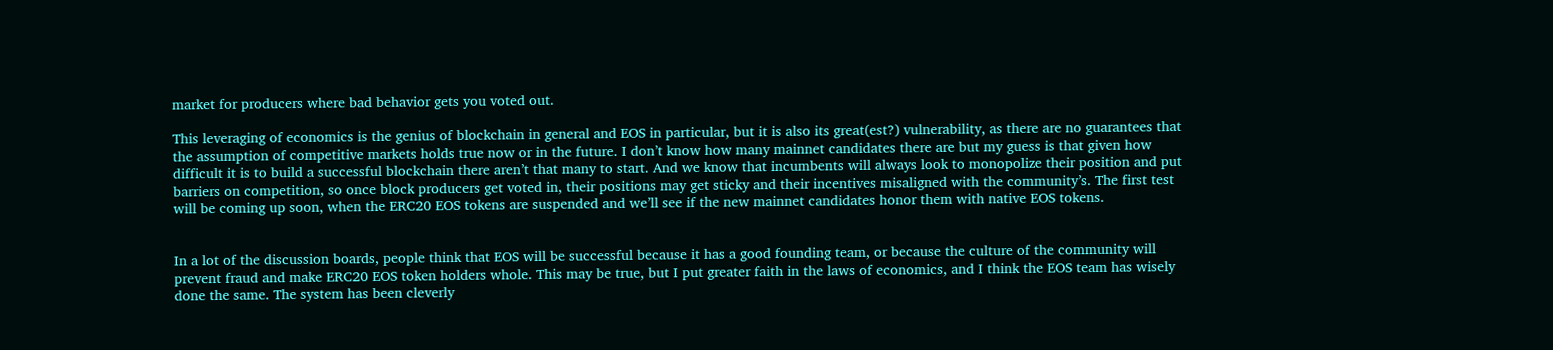market for producers where bad behavior gets you voted out.

This leveraging of economics is the genius of blockchain in general and EOS in particular, but it is also its great(est?) vulnerability, as there are no guarantees that the assumption of competitive markets holds true now or in the future. I don’t know how many mainnet candidates there are but my guess is that given how difficult it is to build a successful blockchain there aren’t that many to start. And we know that incumbents will always look to monopolize their position and put barriers on competition, so once block producers get voted in, their positions may get sticky and their incentives misaligned with the community’s. The first test will be coming up soon, when the ERC20 EOS tokens are suspended and we’ll see if the new mainnet candidates honor them with native EOS tokens.


In a lot of the discussion boards, people think that EOS will be successful because it has a good founding team, or because the culture of the community will prevent fraud and make ERC20 EOS token holders whole. This may be true, but I put greater faith in the laws of economics, and I think the EOS team has wisely done the same. The system has been cleverly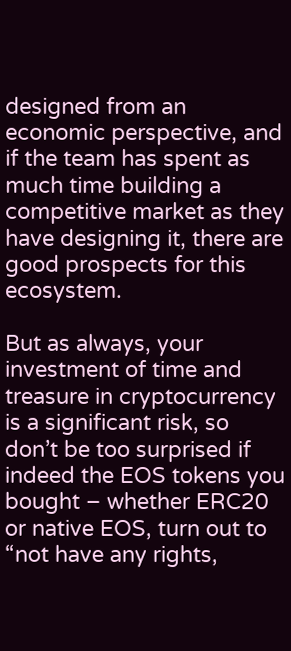designed from an economic perspective, and if the team has spent as much time building a competitive market as they have designing it, there are good prospects for this ecosystem.

But as always, your investment of time and treasure in cryptocurrency is a significant risk, so don’t be too surprised if indeed the EOS tokens you bought – whether ERC20 or native EOS, turn out to “not have any rights,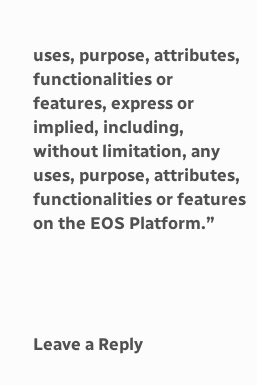uses, purpose, attributes, functionalities or features, express or implied, including, without limitation, any uses, purpose, attributes, functionalities or features on the EOS Platform.”




Leave a Reply